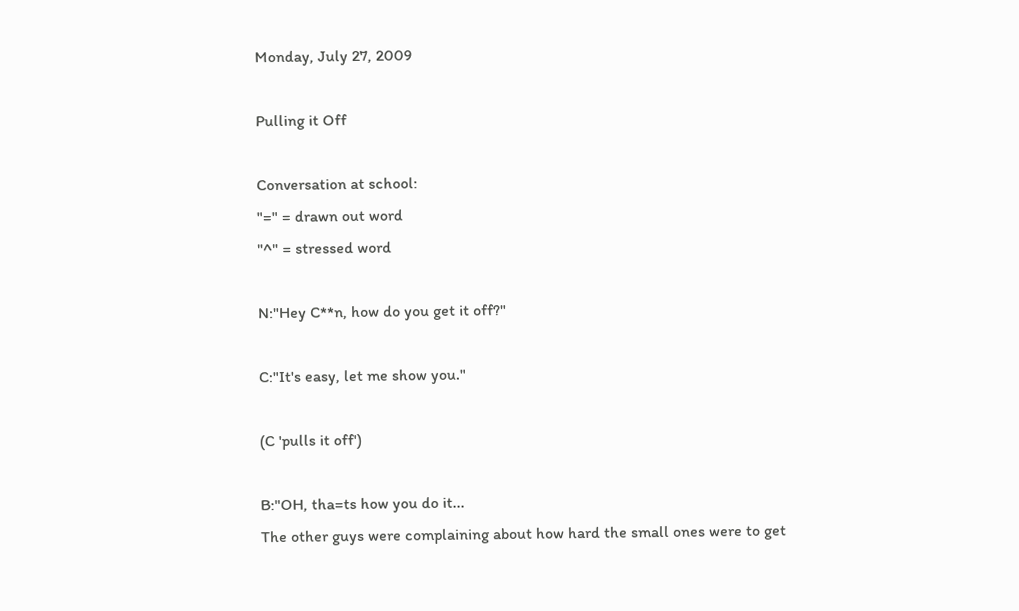Monday, July 27, 2009

Pulling it Off

Conversation at school:
"=" = drawn out word
"^" = stressed word

N:"Hey C**n, how do you get it off?"

C:"It's easy, let me show you."

(C 'pulls it off')

B:"OH, tha=ts how you do it...
The other guys were complaining about how hard the small ones were to get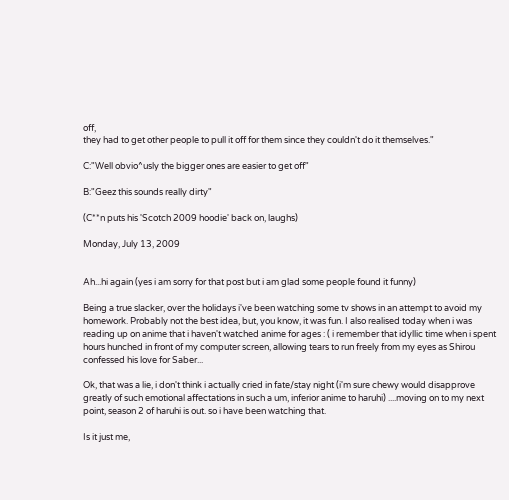off,
they had to get other people to pull it off for them since they couldn't do it themselves."

C:"Well obvio^usly the bigger ones are easier to get off"

B:"Geez this sounds really dirty"

(C**n puts his 'Scotch 2009 hoodie' back on, laughs)

Monday, July 13, 2009


Ah...hi again (yes i am sorry for that post but i am glad some people found it funny)

Being a true slacker, over the holidays i've been watching some tv shows in an attempt to avoid my homework. Probably not the best idea, but, you know, it was fun. I also realised today when i was reading up on anime that i haven't watched anime for ages : ( i remember that idyllic time when i spent hours hunched in front of my computer screen, allowing tears to run freely from my eyes as Shirou confessed his love for Saber...

Ok, that was a lie, i don't think i actually cried in fate/stay night (i'm sure chewy would disapprove greatly of such emotional affectations in such a um, inferior anime to haruhi) ....moving on to my next point, season 2 of haruhi is out. so i have been watching that.

Is it just me,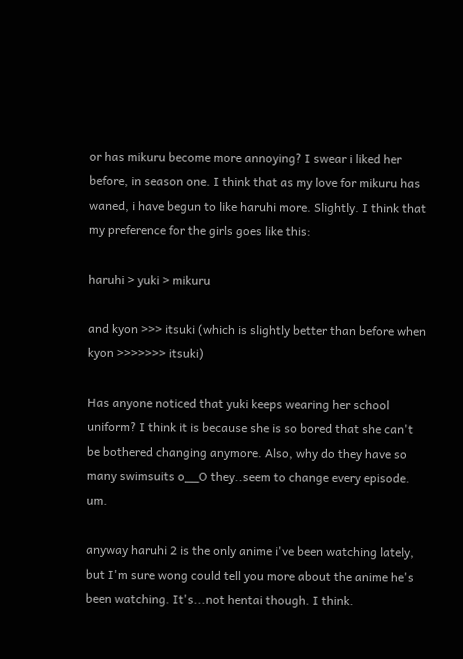or has mikuru become more annoying? I swear i liked her before, in season one. I think that as my love for mikuru has waned, i have begun to like haruhi more. Slightly. I think that my preference for the girls goes like this:

haruhi > yuki > mikuru

and kyon >>> itsuki (which is slightly better than before when kyon >>>>>>> itsuki)

Has anyone noticed that yuki keeps wearing her school uniform? I think it is because she is so bored that she can't be bothered changing anymore. Also, why do they have so many swimsuits o__O they..seem to change every episode. um.

anyway haruhi 2 is the only anime i've been watching lately, but I'm sure wong could tell you more about the anime he's been watching. It's...not hentai though. I think.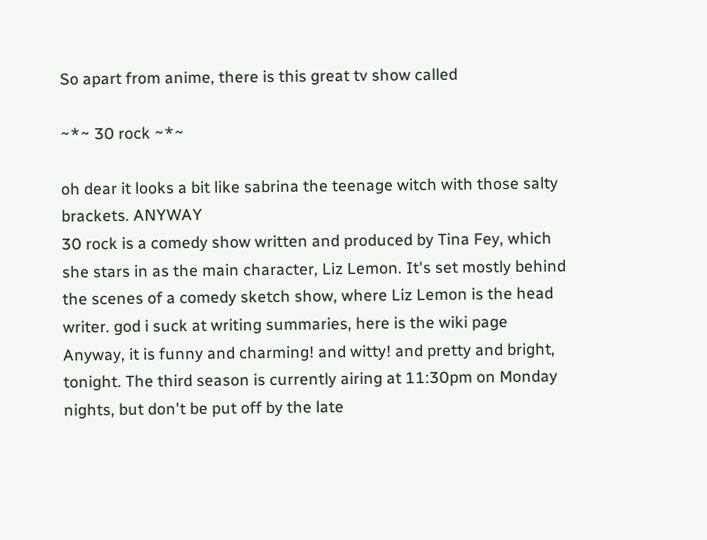So apart from anime, there is this great tv show called

~*~ 30 rock ~*~

oh dear it looks a bit like sabrina the teenage witch with those salty brackets. ANYWAY
30 rock is a comedy show written and produced by Tina Fey, which she stars in as the main character, Liz Lemon. It's set mostly behind the scenes of a comedy sketch show, where Liz Lemon is the head writer. god i suck at writing summaries, here is the wiki page
Anyway, it is funny and charming! and witty! and pretty and bright, tonight. The third season is currently airing at 11:30pm on Monday nights, but don't be put off by the late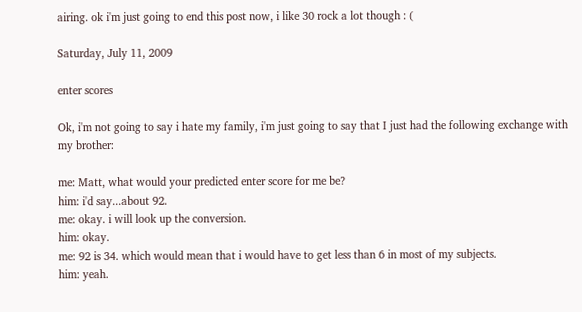airing. ok i'm just going to end this post now, i like 30 rock a lot though : (

Saturday, July 11, 2009

enter scores

Ok, i'm not going to say i hate my family, i'm just going to say that I just had the following exchange with my brother:

me: Matt, what would your predicted enter score for me be?
him: i'd say...about 92.
me: okay. i will look up the conversion.
him: okay.
me: 92 is 34. which would mean that i would have to get less than 6 in most of my subjects.
him: yeah.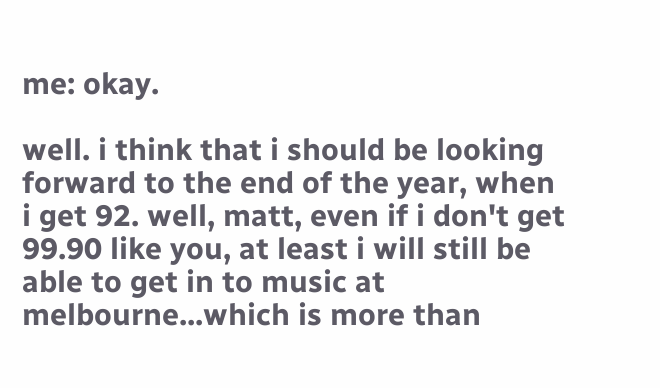me: okay.

well. i think that i should be looking forward to the end of the year, when i get 92. well, matt, even if i don't get 99.90 like you, at least i will still be able to get in to music at melbourne...which is more than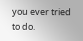you ever tried to do.